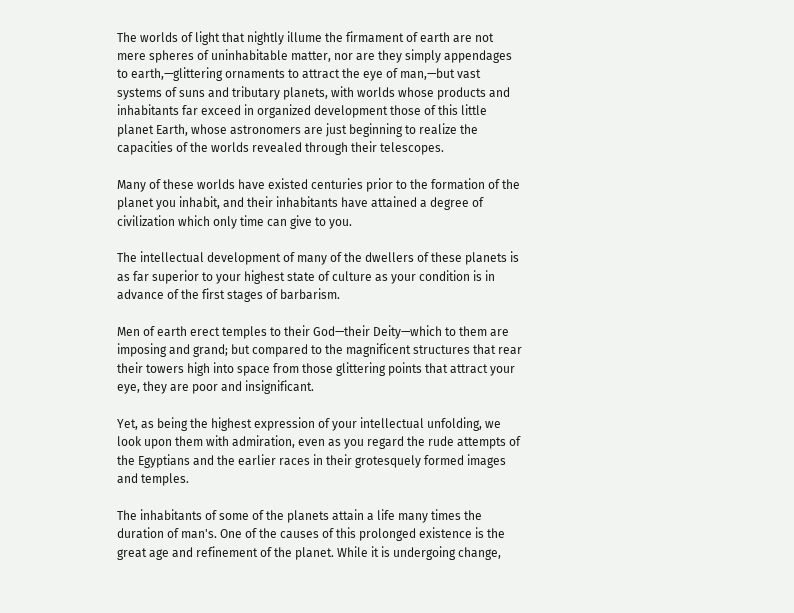The worlds of light that nightly illume the firmament of earth are not mere spheres of uninhabitable matter, nor are they simply appendages to earth,—glittering ornaments to attract the eye of man,—but vast systems of suns and tributary planets, with worlds whose products and inhabitants far exceed in organized development those of this little planet Earth, whose astronomers are just beginning to realize the capacities of the worlds revealed through their telescopes.

Many of these worlds have existed centuries prior to the formation of the planet you inhabit, and their inhabitants have attained a degree of civilization which only time can give to you.

The intellectual development of many of the dwellers of these planets is as far superior to your highest state of culture as your condition is in advance of the first stages of barbarism.

Men of earth erect temples to their God—their Deity—which to them are imposing and grand; but compared to the magnificent structures that rear their towers high into space from those glittering points that attract your eye, they are poor and insignificant.

Yet, as being the highest expression of your intellectual unfolding, we look upon them with admiration, even as you regard the rude attempts of the Egyptians and the earlier races in their grotesquely formed images and temples.

The inhabitants of some of the planets attain a life many times the duration of man's. One of the causes of this prolonged existence is the great age and refinement of the planet. While it is undergoing change,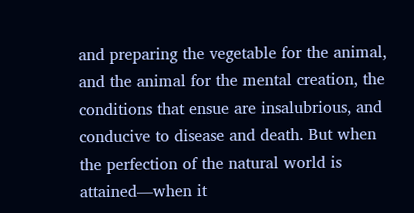and preparing the vegetable for the animal, and the animal for the mental creation, the conditions that ensue are insalubrious, and conducive to disease and death. But when the perfection of the natural world is attained—when it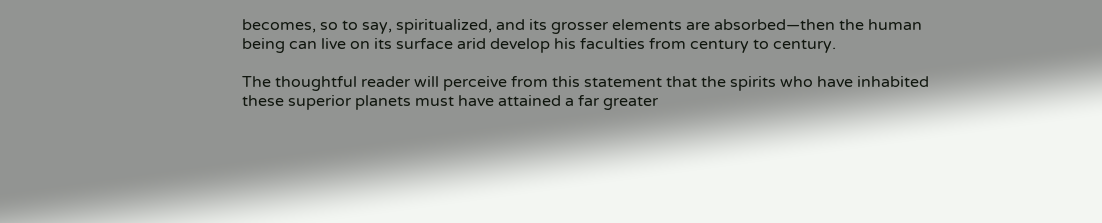becomes, so to say, spiritualized, and its grosser elements are absorbed—then the human being can live on its surface arid develop his faculties from century to century.

The thoughtful reader will perceive from this statement that the spirits who have inhabited these superior planets must have attained a far greater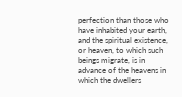perfection than those who have inhabited your earth, and the spiritual existence, or heaven, to which such beings migrate, is in advance of the heavens in which the dwellers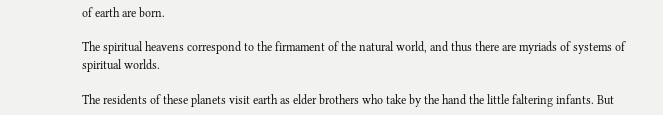of earth are born.

The spiritual heavens correspond to the firmament of the natural world, and thus there are myriads of systems of spiritual worlds.

The residents of these planets visit earth as elder brothers who take by the hand the little faltering infants. But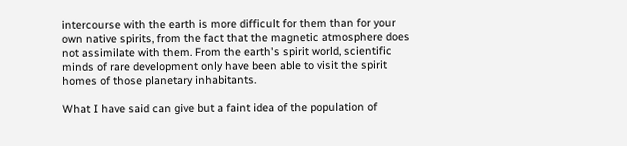intercourse with the earth is more difficult for them than for your own native spirits, from the fact that the magnetic atmosphere does not assimilate with them. From the earth's spirit world, scientific minds of rare development only have been able to visit the spirit homes of those planetary inhabitants.

What I have said can give but a faint idea of the population of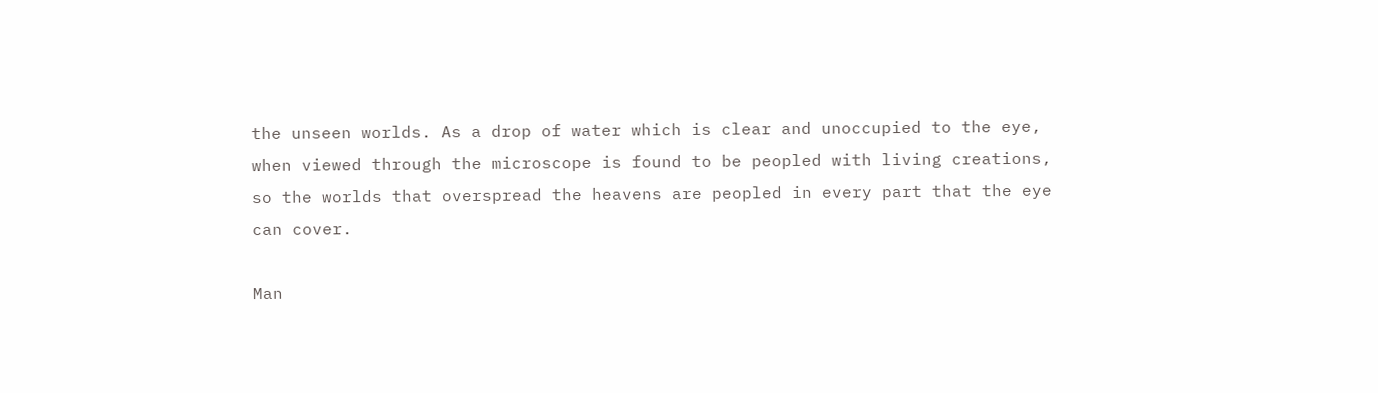the unseen worlds. As a drop of water which is clear and unoccupied to the eye, when viewed through the microscope is found to be peopled with living creations, so the worlds that overspread the heavens are peopled in every part that the eye can cover.

Man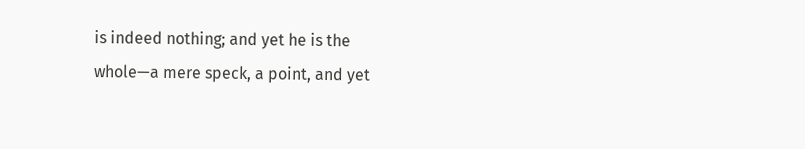is indeed nothing; and yet he is the whole—a mere speck, a point, and yet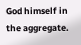God himself in the aggregate.